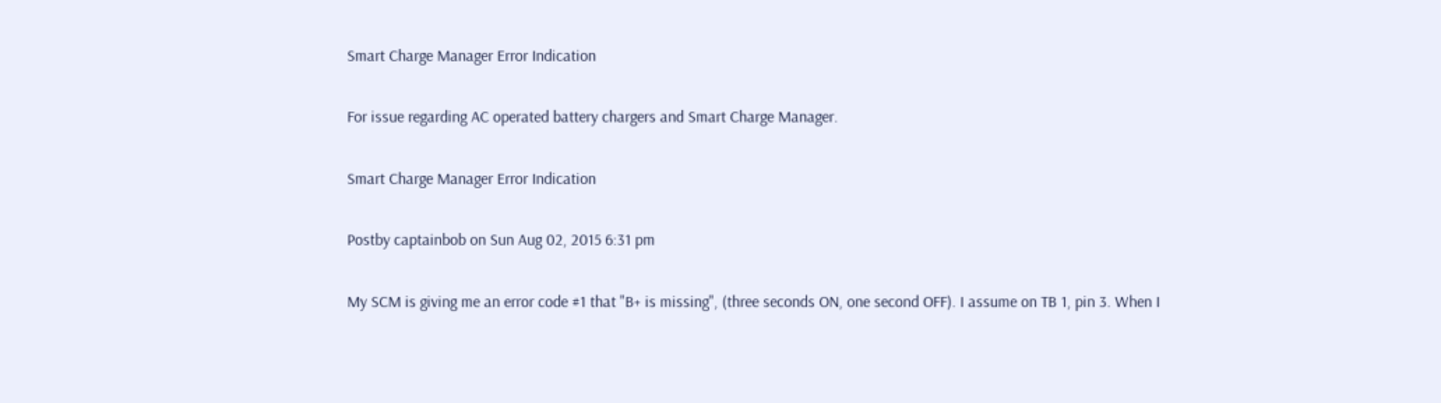Smart Charge Manager Error Indication

For issue regarding AC operated battery chargers and Smart Charge Manager.

Smart Charge Manager Error Indication

Postby captainbob on Sun Aug 02, 2015 6:31 pm

My SCM is giving me an error code #1 that "B+ is missing", (three seconds ON, one second OFF). I assume on TB 1, pin 3. When I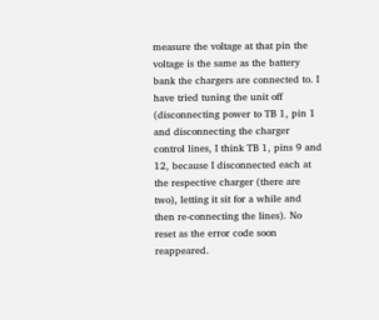measure the voltage at that pin the voltage is the same as the battery bank the chargers are connected to. I have tried tuning the unit off (disconnecting power to TB 1, pin 1 and disconnecting the charger control lines, I think TB 1, pins 9 and 12, because I disconnected each at the respective charger (there are two), letting it sit for a while and then re-connecting the lines). No reset as the error code soon reappeared.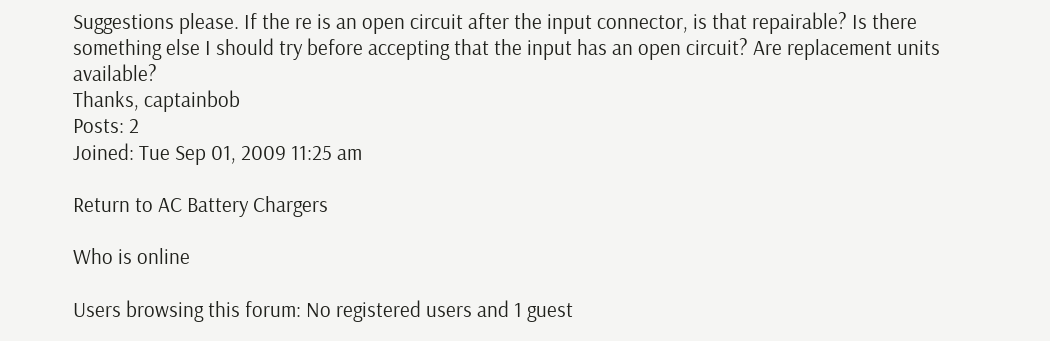Suggestions please. If the re is an open circuit after the input connector, is that repairable? Is there something else I should try before accepting that the input has an open circuit? Are replacement units available?
Thanks, captainbob
Posts: 2
Joined: Tue Sep 01, 2009 11:25 am

Return to AC Battery Chargers

Who is online

Users browsing this forum: No registered users and 1 guest